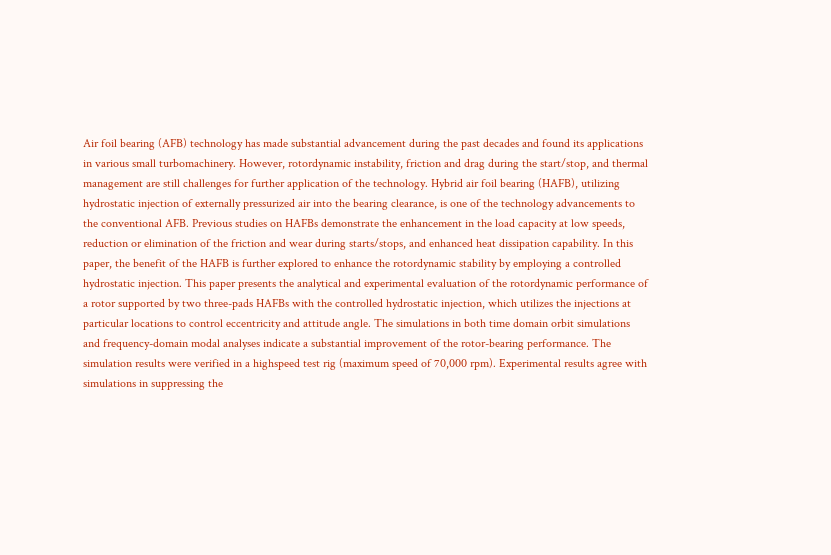Air foil bearing (AFB) technology has made substantial advancement during the past decades and found its applications in various small turbomachinery. However, rotordynamic instability, friction and drag during the start/stop, and thermal management are still challenges for further application of the technology. Hybrid air foil bearing (HAFB), utilizing hydrostatic injection of externally pressurized air into the bearing clearance, is one of the technology advancements to the conventional AFB. Previous studies on HAFBs demonstrate the enhancement in the load capacity at low speeds, reduction or elimination of the friction and wear during starts/stops, and enhanced heat dissipation capability. In this paper, the benefit of the HAFB is further explored to enhance the rotordynamic stability by employing a controlled hydrostatic injection. This paper presents the analytical and experimental evaluation of the rotordynamic performance of a rotor supported by two three-pads HAFBs with the controlled hydrostatic injection, which utilizes the injections at particular locations to control eccentricity and attitude angle. The simulations in both time domain orbit simulations and frequency-domain modal analyses indicate a substantial improvement of the rotor-bearing performance. The simulation results were verified in a highspeed test rig (maximum speed of 70,000 rpm). Experimental results agree with simulations in suppressing the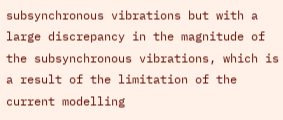subsynchronous vibrations but with a large discrepancy in the magnitude of the subsynchronous vibrations, which is a result of the limitation of the current modelling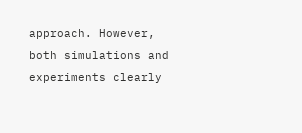approach. However, both simulations and experiments clearly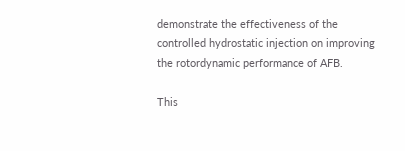demonstrate the effectiveness of the controlled hydrostatic injection on improving the rotordynamic performance of AFB.

This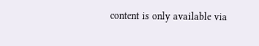content is only available via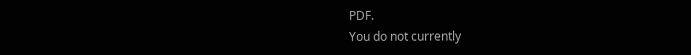PDF.
You do not currently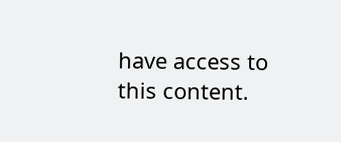have access to this content.